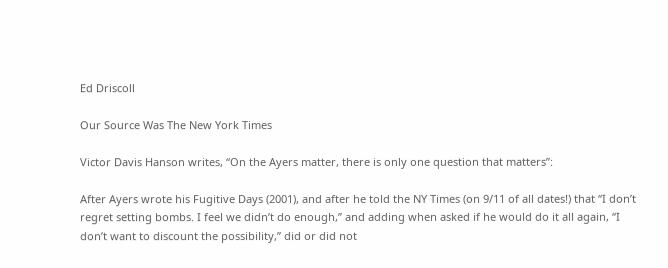Ed Driscoll

Our Source Was The New York Times

Victor Davis Hanson writes, “On the Ayers matter, there is only one question that matters”:

After Ayers wrote his Fugitive Days (2001), and after he told the NY Times (on 9/11 of all dates!) that “I don’t regret setting bombs. I feel we didn’t do enough,” and adding when asked if he would do it all again, “I don’t want to discount the possibility,” did or did not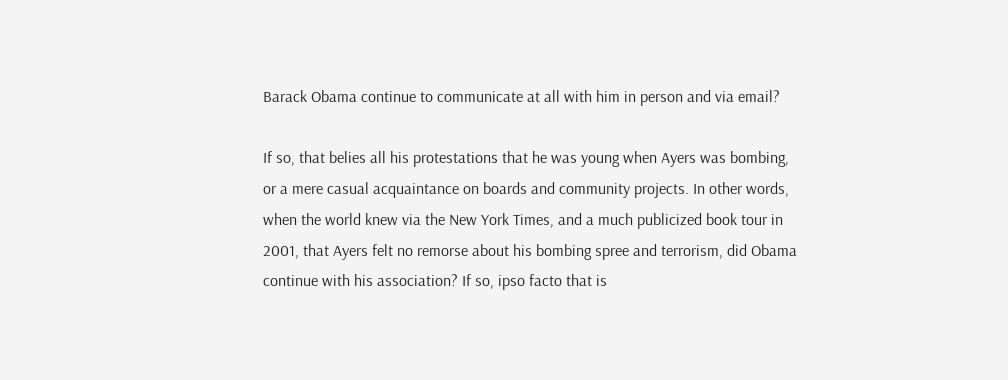Barack Obama continue to communicate at all with him in person and via email?

If so, that belies all his protestations that he was young when Ayers was bombing, or a mere casual acquaintance on boards and community projects. In other words, when the world knew via the New York Times, and a much publicized book tour in 2001, that Ayers felt no remorse about his bombing spree and terrorism, did Obama continue with his association? If so, ipso facto that is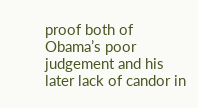proof both of Obama’s poor judgement and his later lack of candor in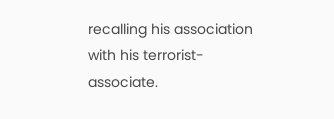recalling his association with his terrorist-associate.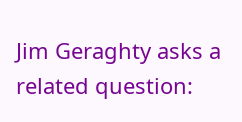Jim Geraghty asks a related question: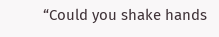“Could you shake hands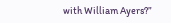with William Ayers?”